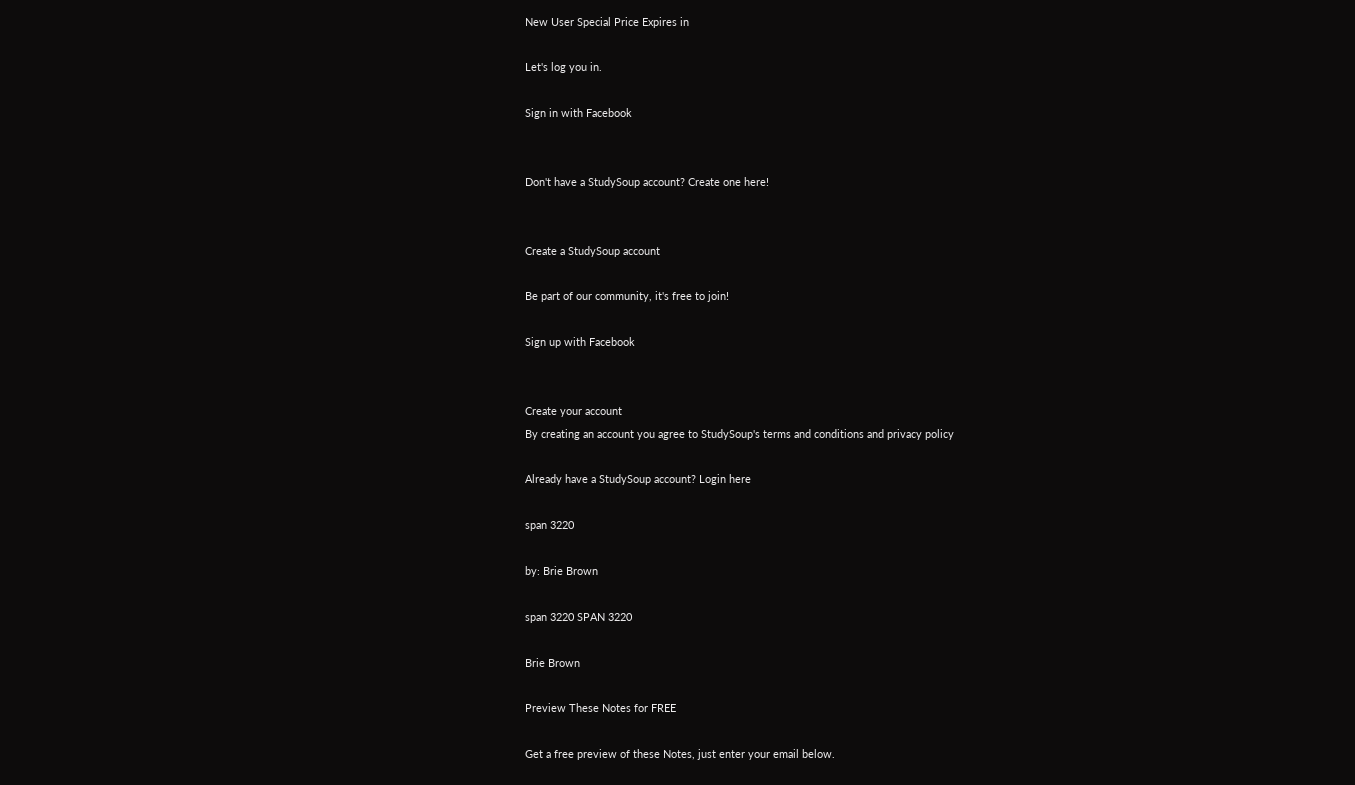New User Special Price Expires in

Let's log you in.

Sign in with Facebook


Don't have a StudySoup account? Create one here!


Create a StudySoup account

Be part of our community, it's free to join!

Sign up with Facebook


Create your account
By creating an account you agree to StudySoup's terms and conditions and privacy policy

Already have a StudySoup account? Login here

span 3220

by: Brie Brown

span 3220 SPAN 3220

Brie Brown

Preview These Notes for FREE

Get a free preview of these Notes, just enter your email below.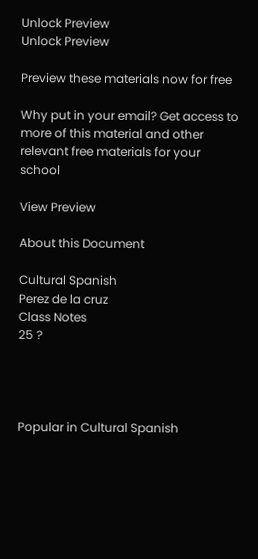Unlock Preview
Unlock Preview

Preview these materials now for free

Why put in your email? Get access to more of this material and other relevant free materials for your school

View Preview

About this Document

Cultural Spanish
Perez de la cruz
Class Notes
25 ?




Popular in Cultural Spanish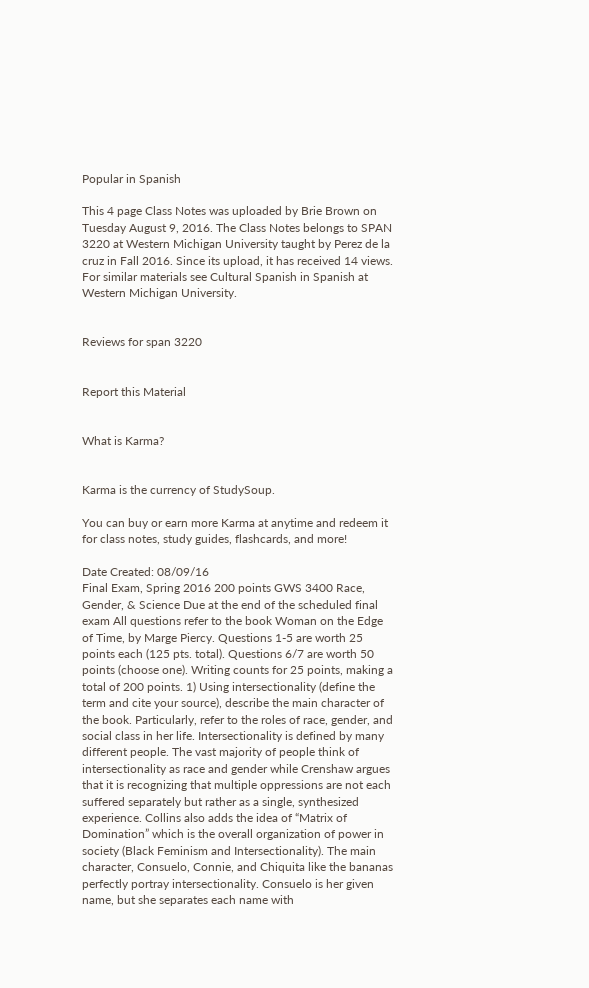Popular in Spanish

This 4 page Class Notes was uploaded by Brie Brown on Tuesday August 9, 2016. The Class Notes belongs to SPAN 3220 at Western Michigan University taught by Perez de la cruz in Fall 2016. Since its upload, it has received 14 views. For similar materials see Cultural Spanish in Spanish at Western Michigan University.


Reviews for span 3220


Report this Material


What is Karma?


Karma is the currency of StudySoup.

You can buy or earn more Karma at anytime and redeem it for class notes, study guides, flashcards, and more!

Date Created: 08/09/16
Final Exam, Spring 2016 200 points GWS 3400 Race, Gender, & Science Due at the end of the scheduled final exam All questions refer to the book Woman on the Edge of Time, by Marge Piercy. Questions 1-5 are worth 25 points each (125 pts. total). Questions 6/7 are worth 50 points (choose one). Writing counts for 25 points, making a total of 200 points. 1) Using intersectionality (define the term and cite your source), describe the main character of the book. Particularly, refer to the roles of race, gender, and social class in her life. Intersectionality is defined by many different people. The vast majority of people think of intersectionality as race and gender while Crenshaw argues that it is recognizing that multiple oppressions are not each suffered separately but rather as a single, synthesized experience. Collins also adds the idea of “Matrix of Domination” which is the overall organization of power in society (Black Feminism and Intersectionality). The main character, Consuelo, Connie, and Chiquita like the bananas perfectly portray intersectionality. Consuelo is her given name, but she separates each name with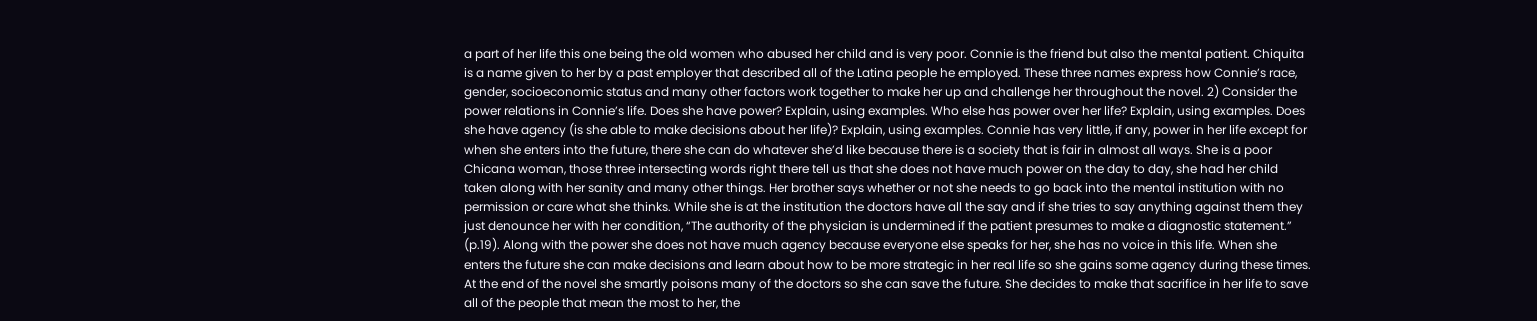a part of her life this one being the old women who abused her child and is very poor. Connie is the friend but also the mental patient. Chiquita is a name given to her by a past employer that described all of the Latina people he employed. These three names express how Connie’s race, gender, socioeconomic status and many other factors work together to make her up and challenge her throughout the novel. 2) Consider the power relations in Connie’s life. Does she have power? Explain, using examples. Who else has power over her life? Explain, using examples. Does she have agency (is she able to make decisions about her life)? Explain, using examples. Connie has very little, if any, power in her life except for when she enters into the future, there she can do whatever she’d like because there is a society that is fair in almost all ways. She is a poor Chicana woman, those three intersecting words right there tell us that she does not have much power on the day to day, she had her child taken along with her sanity and many other things. Her brother says whether or not she needs to go back into the mental institution with no permission or care what she thinks. While she is at the institution the doctors have all the say and if she tries to say anything against them they just denounce her with her condition, “The authority of the physician is undermined if the patient presumes to make a diagnostic statement.” (p.19). Along with the power she does not have much agency because everyone else speaks for her, she has no voice in this life. When she enters the future she can make decisions and learn about how to be more strategic in her real life so she gains some agency during these times. At the end of the novel she smartly poisons many of the doctors so she can save the future. She decides to make that sacrifice in her life to save all of the people that mean the most to her, the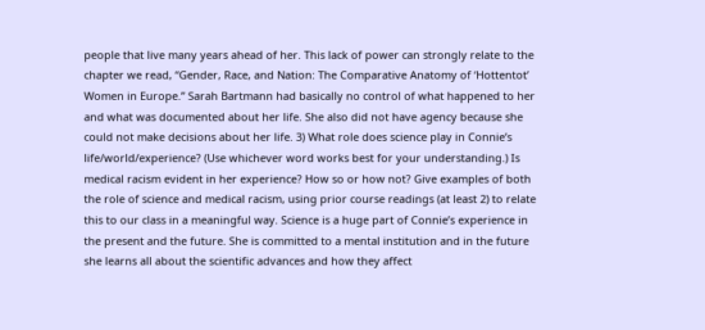people that live many years ahead of her. This lack of power can strongly relate to the chapter we read, “Gender, Race, and Nation: The Comparative Anatomy of ‘Hottentot’ Women in Europe.” Sarah Bartmann had basically no control of what happened to her and what was documented about her life. She also did not have agency because she could not make decisions about her life. 3) What role does science play in Connie’s life/world/experience? (Use whichever word works best for your understanding.) Is medical racism evident in her experience? How so or how not? Give examples of both the role of science and medical racism, using prior course readings (at least 2) to relate this to our class in a meaningful way. Science is a huge part of Connie’s experience in the present and the future. She is committed to a mental institution and in the future she learns all about the scientific advances and how they affect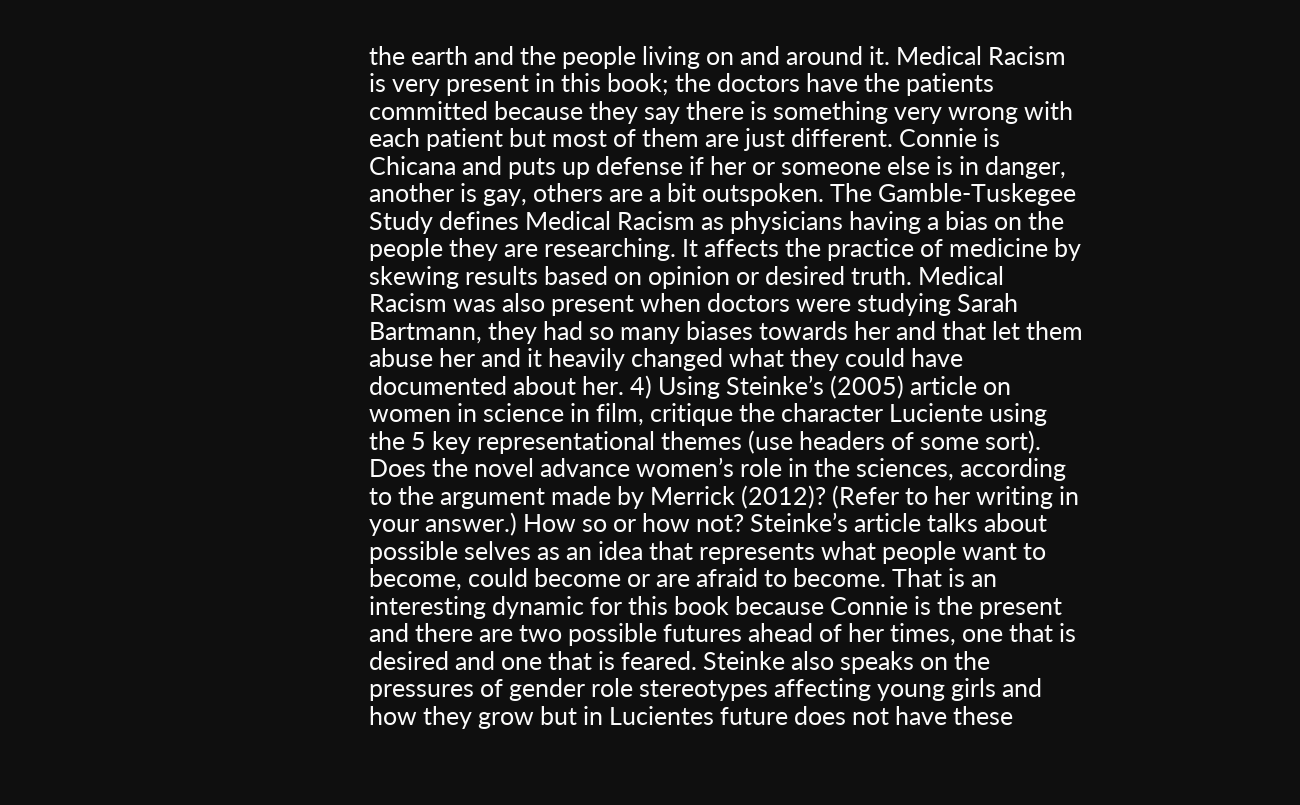the earth and the people living on and around it. Medical Racism is very present in this book; the doctors have the patients committed because they say there is something very wrong with each patient but most of them are just different. Connie is Chicana and puts up defense if her or someone else is in danger, another is gay, others are a bit outspoken. The Gamble-Tuskegee Study defines Medical Racism as physicians having a bias on the people they are researching. It affects the practice of medicine by skewing results based on opinion or desired truth. Medical Racism was also present when doctors were studying Sarah Bartmann, they had so many biases towards her and that let them abuse her and it heavily changed what they could have documented about her. 4) Using Steinke’s (2005) article on women in science in film, critique the character Luciente using the 5 key representational themes (use headers of some sort). Does the novel advance women’s role in the sciences, according to the argument made by Merrick (2012)? (Refer to her writing in your answer.) How so or how not? Steinke’s article talks about possible selves as an idea that represents what people want to become, could become or are afraid to become. That is an interesting dynamic for this book because Connie is the present and there are two possible futures ahead of her times, one that is desired and one that is feared. Steinke also speaks on the pressures of gender role stereotypes affecting young girls and how they grow but in Lucientes future does not have these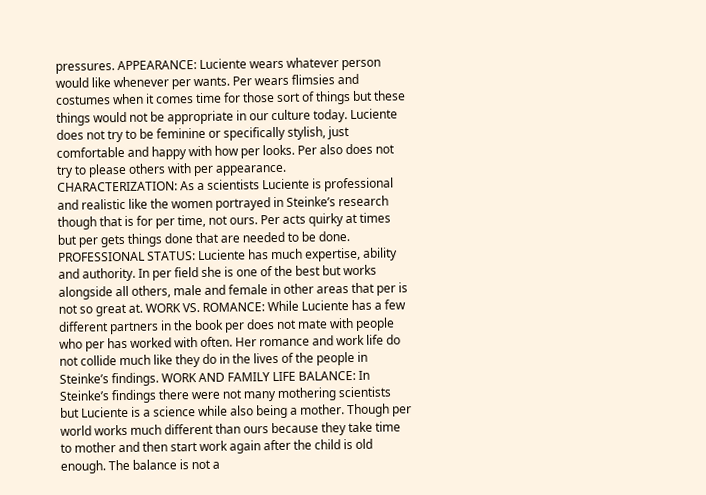pressures. APPEARANCE: Luciente wears whatever person would like whenever per wants. Per wears flimsies and costumes when it comes time for those sort of things but these things would not be appropriate in our culture today. Luciente does not try to be feminine or specifically stylish, just comfortable and happy with how per looks. Per also does not try to please others with per appearance. CHARACTERIZATION: As a scientists Luciente is professional and realistic like the women portrayed in Steinke’s research though that is for per time, not ours. Per acts quirky at times but per gets things done that are needed to be done. PROFESSIONAL STATUS: Luciente has much expertise, ability and authority. In per field she is one of the best but works alongside all others, male and female in other areas that per is not so great at. WORK VS. ROMANCE: While Luciente has a few different partners in the book per does not mate with people who per has worked with often. Her romance and work life do not collide much like they do in the lives of the people in Steinke’s findings. WORK AND FAMILY LIFE BALANCE: In Steinke’s findings there were not many mothering scientists but Luciente is a science while also being a mother. Though per world works much different than ours because they take time to mother and then start work again after the child is old enough. The balance is not a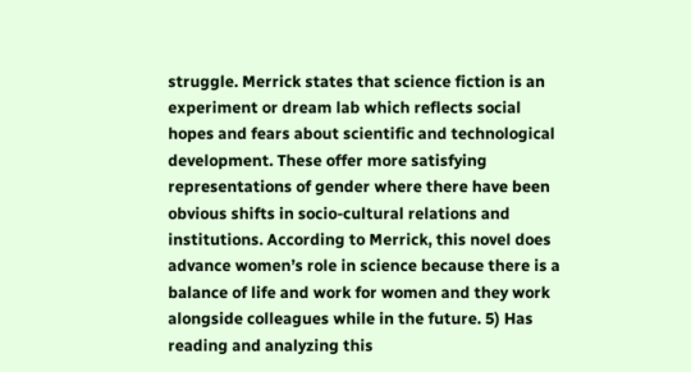struggle. Merrick states that science fiction is an experiment or dream lab which reflects social hopes and fears about scientific and technological development. These offer more satisfying representations of gender where there have been obvious shifts in socio-cultural relations and institutions. According to Merrick, this novel does advance women’s role in science because there is a balance of life and work for women and they work alongside colleagues while in the future. 5) Has reading and analyzing this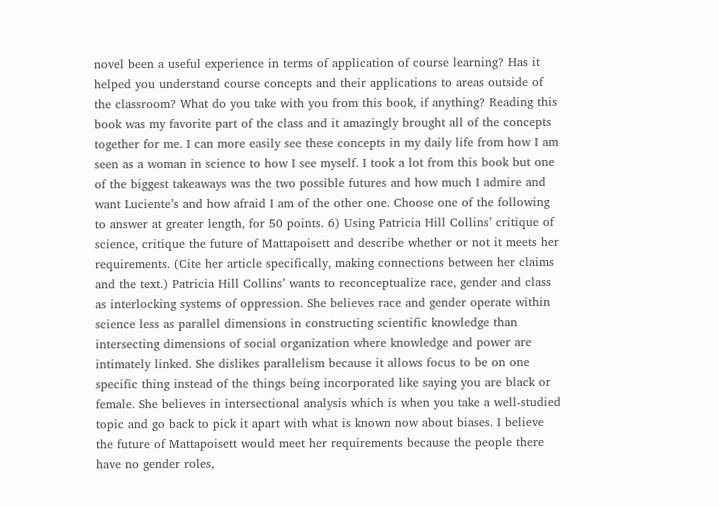novel been a useful experience in terms of application of course learning? Has it helped you understand course concepts and their applications to areas outside of the classroom? What do you take with you from this book, if anything? Reading this book was my favorite part of the class and it amazingly brought all of the concepts together for me. I can more easily see these concepts in my daily life from how I am seen as a woman in science to how I see myself. I took a lot from this book but one of the biggest takeaways was the two possible futures and how much I admire and want Luciente’s and how afraid I am of the other one. Choose one of the following to answer at greater length, for 50 points. 6) Using Patricia Hill Collins’ critique of science, critique the future of Mattapoisett and describe whether or not it meets her requirements. (Cite her article specifically, making connections between her claims and the text.) Patricia Hill Collins’ wants to reconceptualize race, gender and class as interlocking systems of oppression. She believes race and gender operate within science less as parallel dimensions in constructing scientific knowledge than intersecting dimensions of social organization where knowledge and power are intimately linked. She dislikes parallelism because it allows focus to be on one specific thing instead of the things being incorporated like saying you are black or female. She believes in intersectional analysis which is when you take a well-studied topic and go back to pick it apart with what is known now about biases. I believe the future of Mattapoisett would meet her requirements because the people there have no gender roles,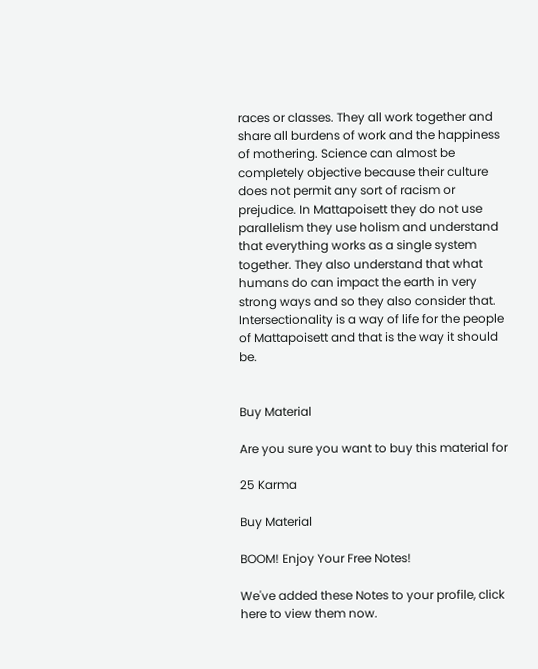races or classes. They all work together and share all burdens of work and the happiness of mothering. Science can almost be completely objective because their culture does not permit any sort of racism or prejudice. In Mattapoisett they do not use parallelism they use holism and understand that everything works as a single system together. They also understand that what humans do can impact the earth in very strong ways and so they also consider that. Intersectionality is a way of life for the people of Mattapoisett and that is the way it should be.


Buy Material

Are you sure you want to buy this material for

25 Karma

Buy Material

BOOM! Enjoy Your Free Notes!

We've added these Notes to your profile, click here to view them now.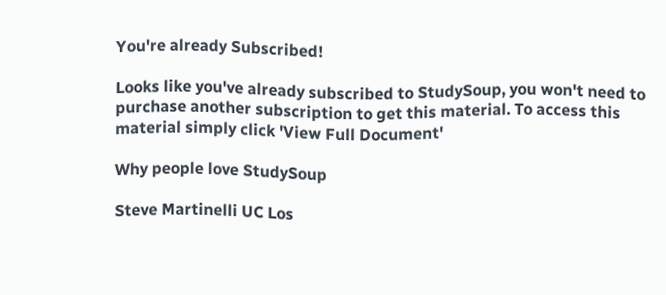You're already Subscribed!

Looks like you've already subscribed to StudySoup, you won't need to purchase another subscription to get this material. To access this material simply click 'View Full Document'

Why people love StudySoup

Steve Martinelli UC Los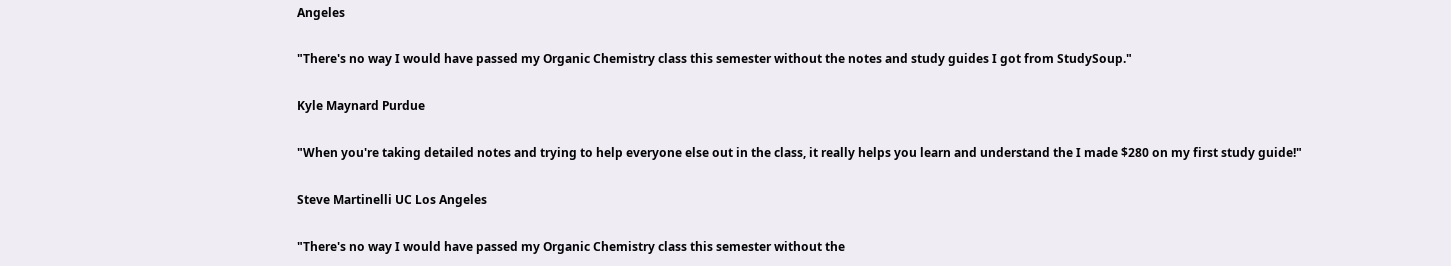Angeles

"There's no way I would have passed my Organic Chemistry class this semester without the notes and study guides I got from StudySoup."

Kyle Maynard Purdue

"When you're taking detailed notes and trying to help everyone else out in the class, it really helps you learn and understand the I made $280 on my first study guide!"

Steve Martinelli UC Los Angeles

"There's no way I would have passed my Organic Chemistry class this semester without the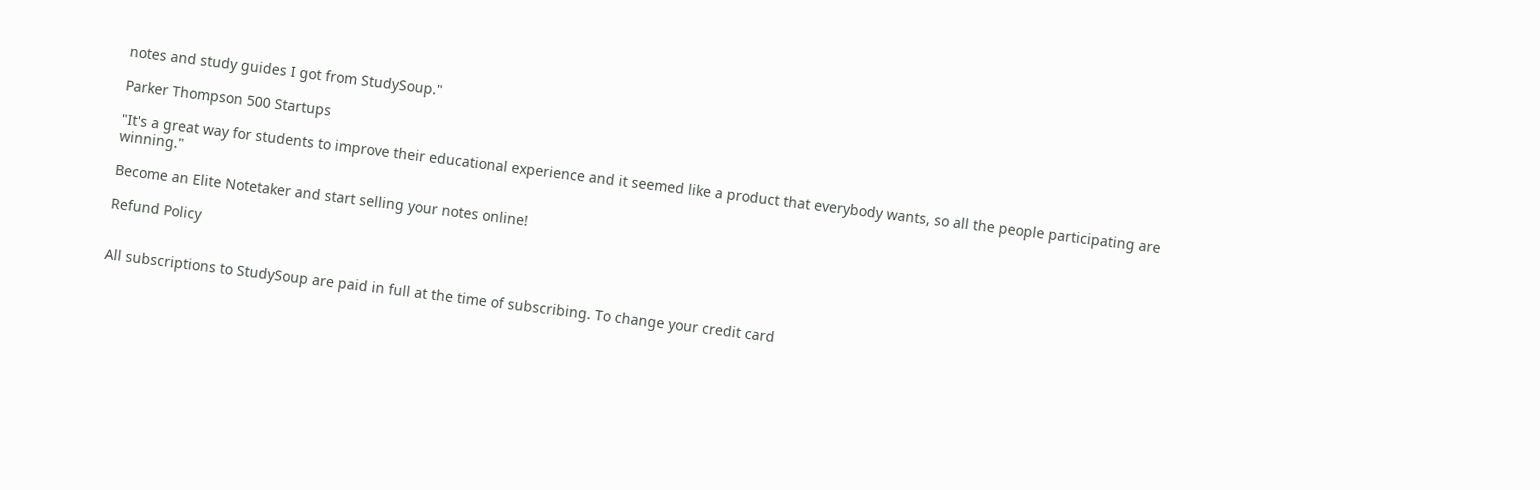notes and study guides I got from StudySoup."

Parker Thompson 500 Startups

"It's a great way for students to improve their educational experience and it seemed like a product that everybody wants, so all the people participating are winning."

Become an Elite Notetaker and start selling your notes online!

Refund Policy


All subscriptions to StudySoup are paid in full at the time of subscribing. To change your credit card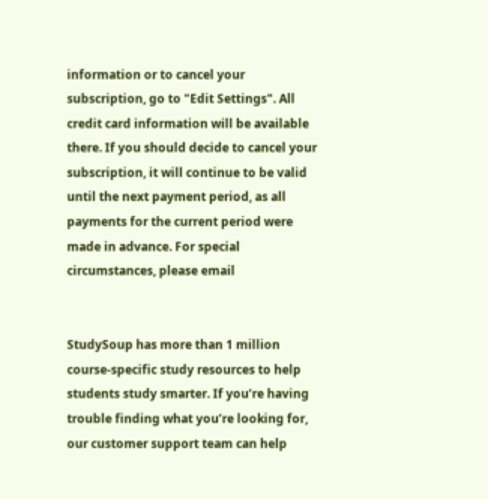information or to cancel your subscription, go to "Edit Settings". All credit card information will be available there. If you should decide to cancel your subscription, it will continue to be valid until the next payment period, as all payments for the current period were made in advance. For special circumstances, please email


StudySoup has more than 1 million course-specific study resources to help students study smarter. If you’re having trouble finding what you’re looking for, our customer support team can help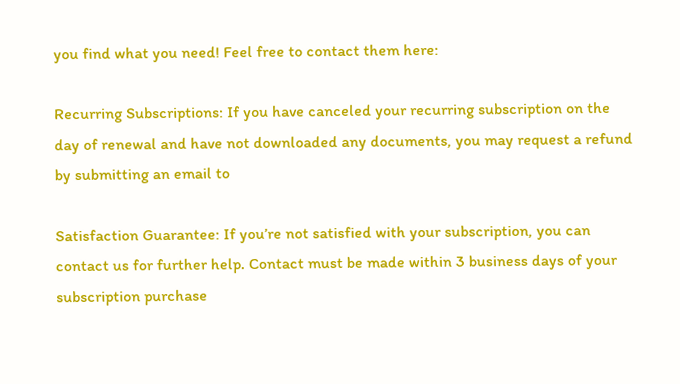you find what you need! Feel free to contact them here:

Recurring Subscriptions: If you have canceled your recurring subscription on the day of renewal and have not downloaded any documents, you may request a refund by submitting an email to

Satisfaction Guarantee: If you’re not satisfied with your subscription, you can contact us for further help. Contact must be made within 3 business days of your subscription purchase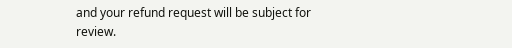and your refund request will be subject for review.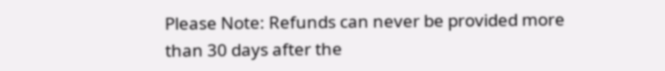Please Note: Refunds can never be provided more than 30 days after the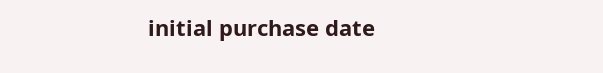initial purchase date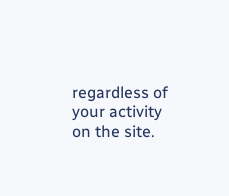regardless of your activity on the site.